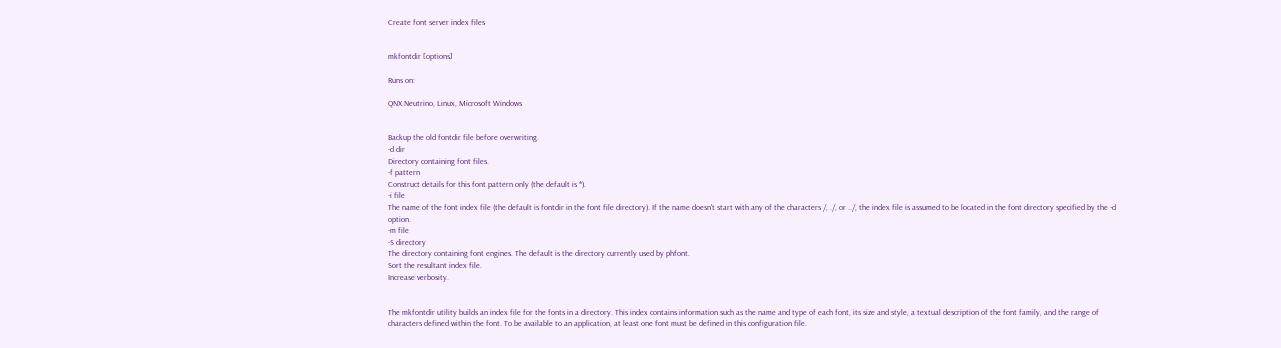Create font server index files


mkfontdir [options]

Runs on:

QNX Neutrino, Linux, Microsoft Windows


Backup the old fontdir file before overwriting.
-d dir
Directory containing font files.
-f pattern
Construct details for this font pattern only (the default is *).
-i file
The name of the font index file (the default is fontdir in the font file directory). If the name doesn't start with any of the characters /, ./, or ../, the index file is assumed to be located in the font directory specified by the -d option.
-m file
-S directory
The directory containing font engines. The default is the directory currently used by phfont.
Sort the resultant index file.
Increase verbosity.


The mkfontdir utility builds an index file for the fonts in a directory. This index contains information such as the name and type of each font, its size and style, a textual description of the font family, and the range of characters defined within the font. To be available to an application, at least one font must be defined in this configuration file.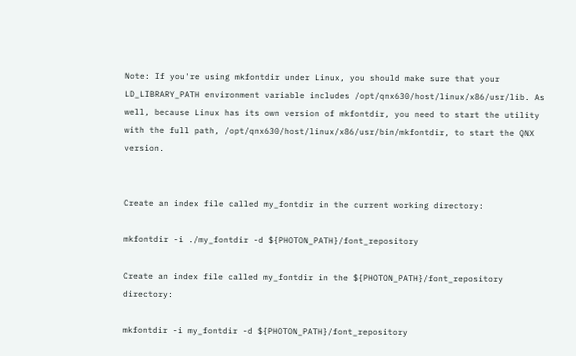Note: If you're using mkfontdir under Linux, you should make sure that your LD_LIBRARY_PATH environment variable includes /opt/qnx630/host/linux/x86/usr/lib. As well, because Linux has its own version of mkfontdir, you need to start the utility with the full path, /opt/qnx630/host/linux/x86/usr/bin/mkfontdir, to start the QNX version.


Create an index file called my_fontdir in the current working directory:

mkfontdir -i ./my_fontdir -d ${PHOTON_PATH}/font_repository

Create an index file called my_fontdir in the ${PHOTON_PATH}/font_repository directory:

mkfontdir -i my_fontdir -d ${PHOTON_PATH}/font_repository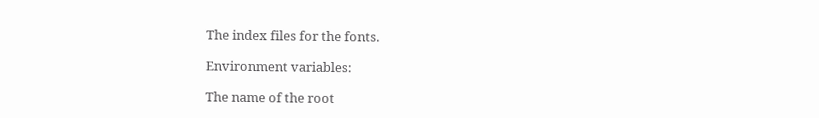The index files for the fonts.

Environment variables:

The name of the root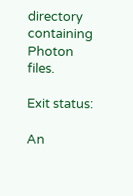directory containing Photon files.

Exit status:

An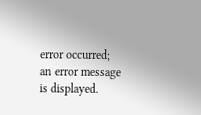error occurred; an error message is displayed.